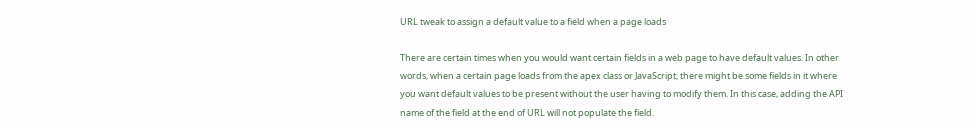URL tweak to assign a default value to a field when a page loads

There are certain times when you would want certain fields in a web page to have default values. In other words, when a certain page loads from the apex class or JavaScript, there might be some fields in it where you want default values to be present without the user having to modify them. In this case, adding the API name of the field at the end of URL will not populate the field.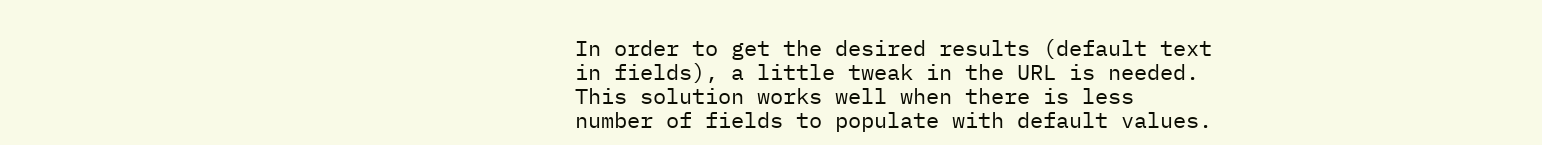In order to get the desired results (default text in fields), a little tweak in the URL is needed. This solution works well when there is less number of fields to populate with default values.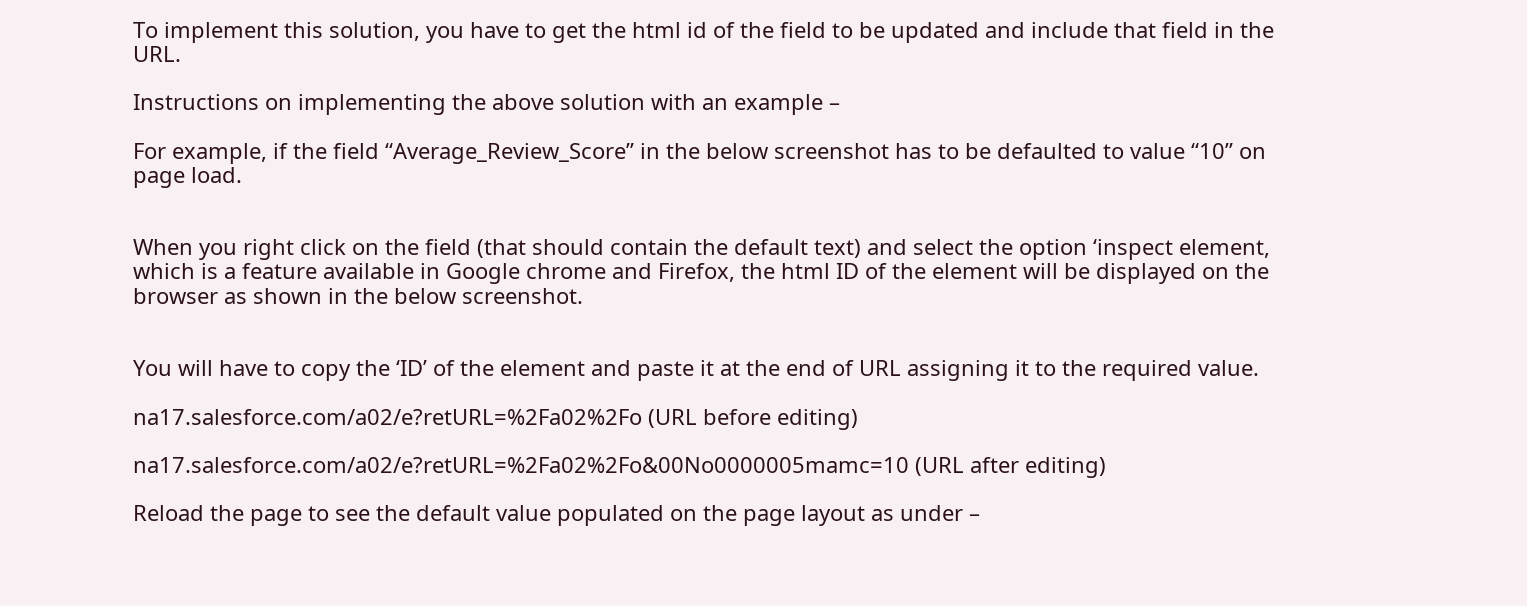To implement this solution, you have to get the html id of the field to be updated and include that field in the URL.

Instructions on implementing the above solution with an example –

For example, if the field “Average_Review_Score” in the below screenshot has to be defaulted to value “10” on page load.


When you right click on the field (that should contain the default text) and select the option ‘inspect element, which is a feature available in Google chrome and Firefox, the html ID of the element will be displayed on the browser as shown in the below screenshot.


You will have to copy the ‘ID’ of the element and paste it at the end of URL assigning it to the required value.

na17.salesforce.com/a02/e?retURL=%2Fa02%2Fo (URL before editing)

na17.salesforce.com/a02/e?retURL=%2Fa02%2Fo&00No0000005mamc=10 (URL after editing)

Reload the page to see the default value populated on the page layout as under –